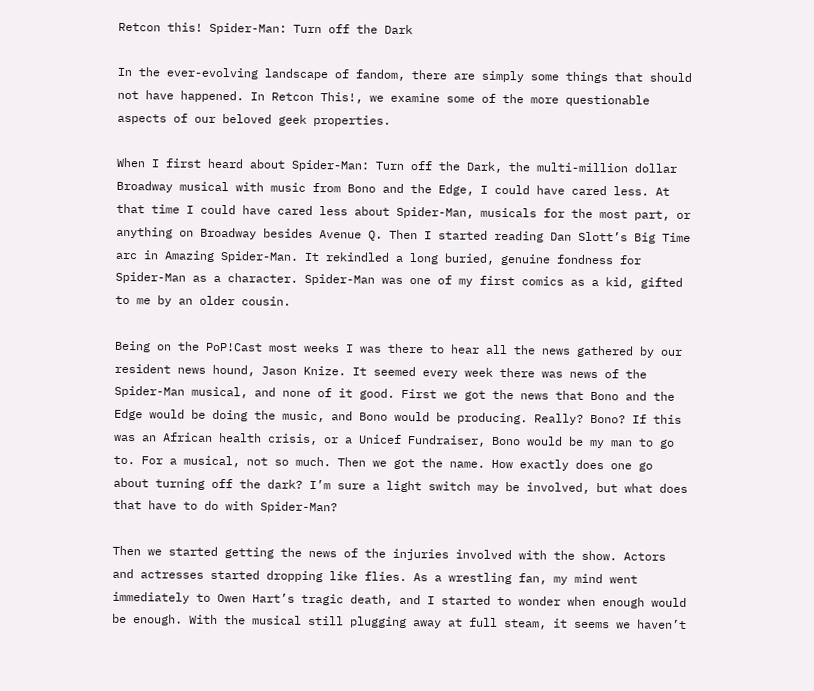Retcon this! Spider-Man: Turn off the Dark

In the ever-evolving landscape of fandom, there are simply some things that should not have happened. In Retcon This!, we examine some of the more questionable aspects of our beloved geek properties.

When I first heard about Spider-Man: Turn off the Dark, the multi-million dollar Broadway musical with music from Bono and the Edge, I could have cared less. At that time I could have cared less about Spider-Man, musicals for the most part, or anything on Broadway besides Avenue Q. Then I started reading Dan Slott’s Big Time arc in Amazing Spider-Man. It rekindled a long buried, genuine fondness for Spider-Man as a character. Spider-Man was one of my first comics as a kid, gifted to me by an older cousin.

Being on the PoP!Cast most weeks I was there to hear all the news gathered by our resident news hound, Jason Knize. It seemed every week there was news of the Spider-Man musical, and none of it good. First we got the news that Bono and the Edge would be doing the music, and Bono would be producing. Really? Bono? If this was an African health crisis, or a Unicef Fundraiser, Bono would be my man to go to. For a musical, not so much. Then we got the name. How exactly does one go about turning off the dark? I’m sure a light switch may be involved, but what does that have to do with Spider-Man?

Then we started getting the news of the injuries involved with the show. Actors and actresses started dropping like flies. As a wrestling fan, my mind went immediately to Owen Hart’s tragic death, and I started to wonder when enough would be enough. With the musical still plugging away at full steam, it seems we haven’t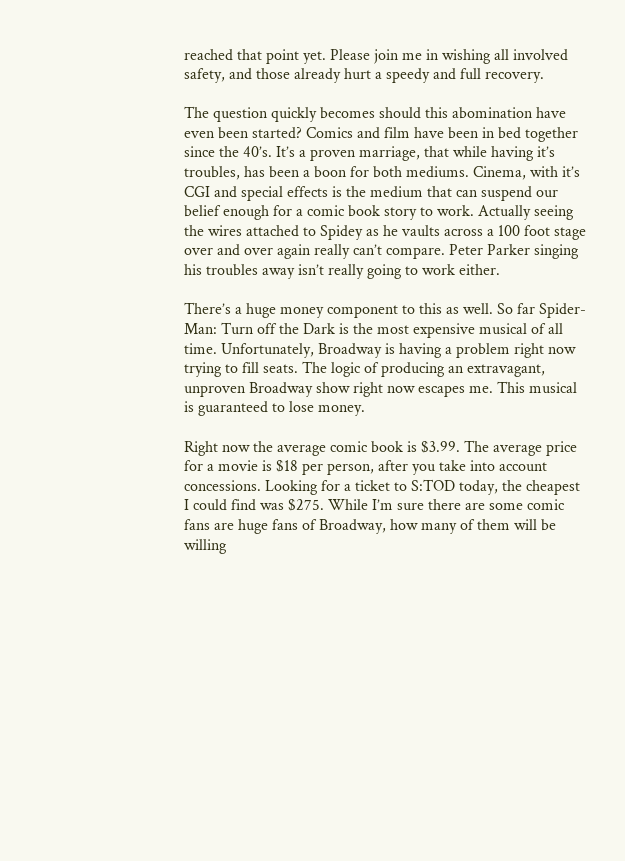reached that point yet. Please join me in wishing all involved safety, and those already hurt a speedy and full recovery.

The question quickly becomes should this abomination have even been started? Comics and film have been in bed together since the 40’s. It’s a proven marriage, that while having it’s troubles, has been a boon for both mediums. Cinema, with it’s CGI and special effects is the medium that can suspend our belief enough for a comic book story to work. Actually seeing the wires attached to Spidey as he vaults across a 100 foot stage over and over again really can’t compare. Peter Parker singing his troubles away isn’t really going to work either.

There’s a huge money component to this as well. So far Spider-Man: Turn off the Dark is the most expensive musical of all time. Unfortunately, Broadway is having a problem right now trying to fill seats. The logic of producing an extravagant, unproven Broadway show right now escapes me. This musical is guaranteed to lose money.

Right now the average comic book is $3.99. The average price for a movie is $18 per person, after you take into account concessions. Looking for a ticket to S:TOD today, the cheapest I could find was $275. While I’m sure there are some comic fans are huge fans of Broadway, how many of them will be willing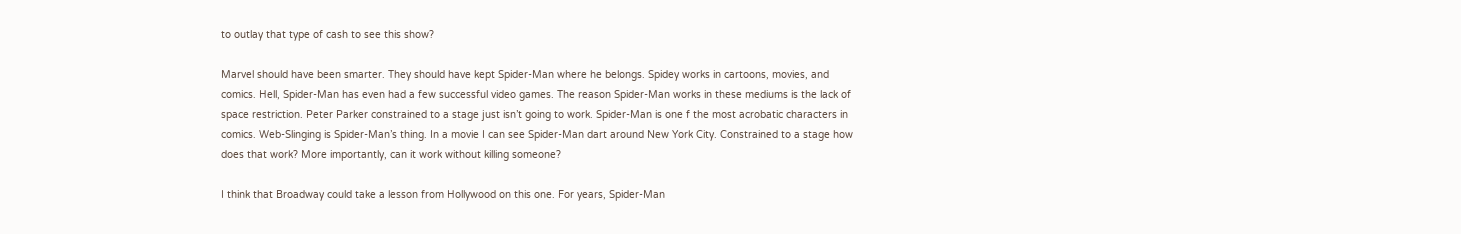to outlay that type of cash to see this show?

Marvel should have been smarter. They should have kept Spider-Man where he belongs. Spidey works in cartoons, movies, and comics. Hell, Spider-Man has even had a few successful video games. The reason Spider-Man works in these mediums is the lack of space restriction. Peter Parker constrained to a stage just isn’t going to work. Spider-Man is one f the most acrobatic characters in comics. Web-Slinging is Spider-Man’s thing. In a movie I can see Spider-Man dart around New York City. Constrained to a stage how does that work? More importantly, can it work without killing someone?

I think that Broadway could take a lesson from Hollywood on this one. For years, Spider-Man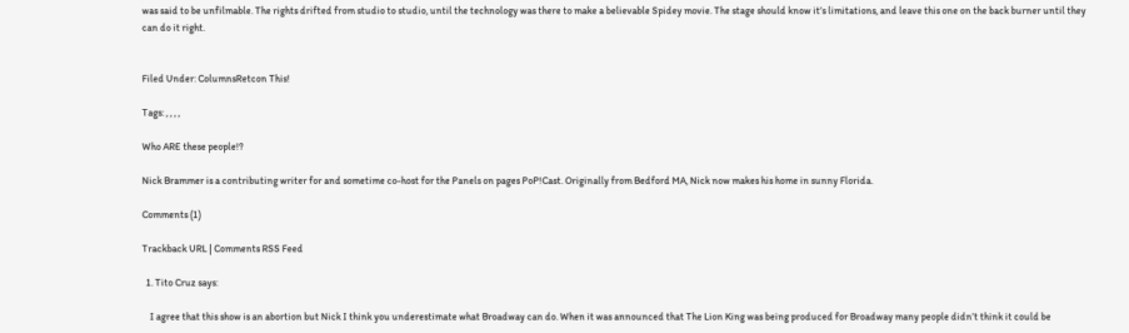was said to be unfilmable. The rights drifted from studio to studio, until the technology was there to make a believable Spidey movie. The stage should know it’s limitations, and leave this one on the back burner until they can do it right.


Filed Under: ColumnsRetcon This!

Tags: , , , ,

Who ARE these people!?

Nick Brammer is a contributing writer for and sometime co-host for the Panels on pages PoP!Cast. Originally from Bedford MA, Nick now makes his home in sunny Florida.

Comments (1)

Trackback URL | Comments RSS Feed

  1. Tito Cruz says:

    I agree that this show is an abortion but Nick I think you underestimate what Broadway can do. When it was announced that The Lion King was being produced for Broadway many people didn’t think it could be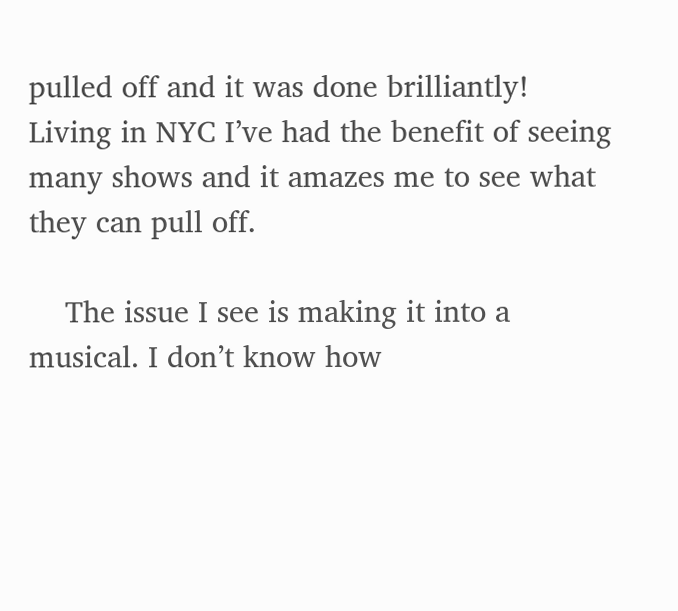pulled off and it was done brilliantly! Living in NYC I’ve had the benefit of seeing many shows and it amazes me to see what they can pull off.

    The issue I see is making it into a musical. I don’t know how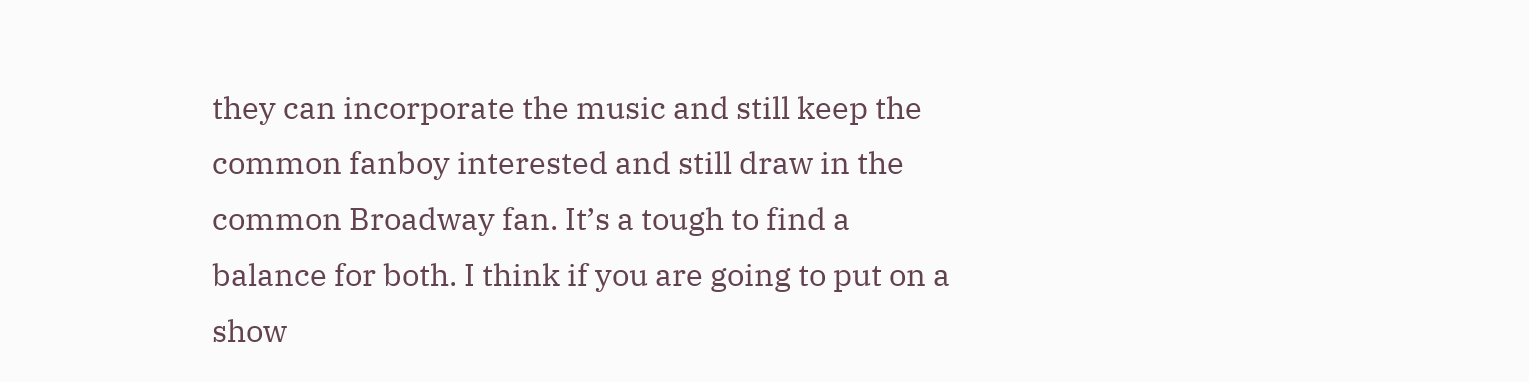they can incorporate the music and still keep the common fanboy interested and still draw in the common Broadway fan. It’s a tough to find a balance for both. I think if you are going to put on a show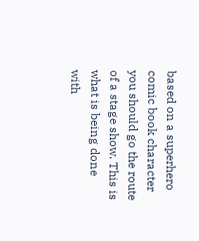based on a superhero comic book character you should go the route of a stage show. This is what is being done with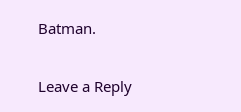Batman.

Leave a Reply